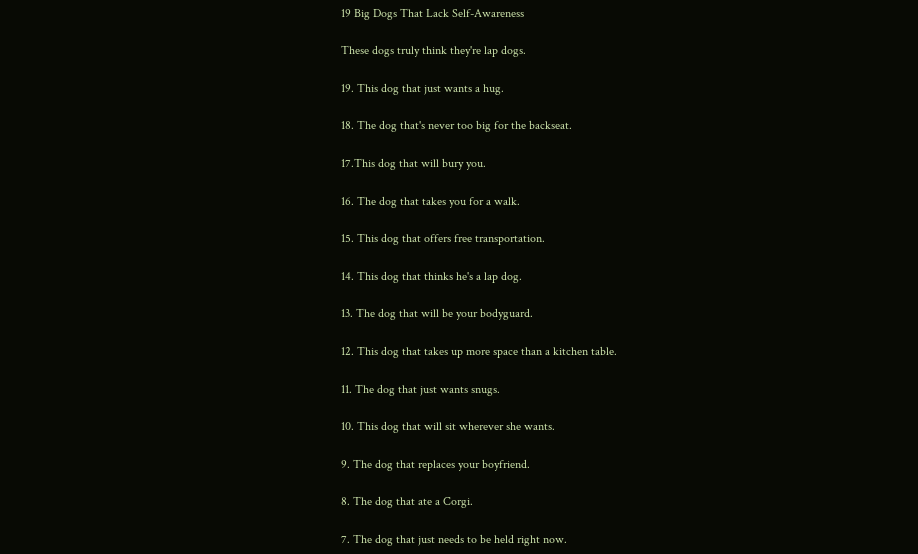19 Big Dogs That Lack Self-Awareness

These dogs truly think they're lap dogs.

19. This dog that just wants a hug.

18. The dog that's never too big for the backseat.

17.This dog that will bury you.

16. The dog that takes you for a walk.

15. This dog that offers free transportation.

14. This dog that thinks he's a lap dog.

13. The dog that will be your bodyguard.

12. This dog that takes up more space than a kitchen table.

11. The dog that just wants snugs.

10. This dog that will sit wherever she wants.

9. The dog that replaces your boyfriend.

8. The dog that ate a Corgi.

7. The dog that just needs to be held right now.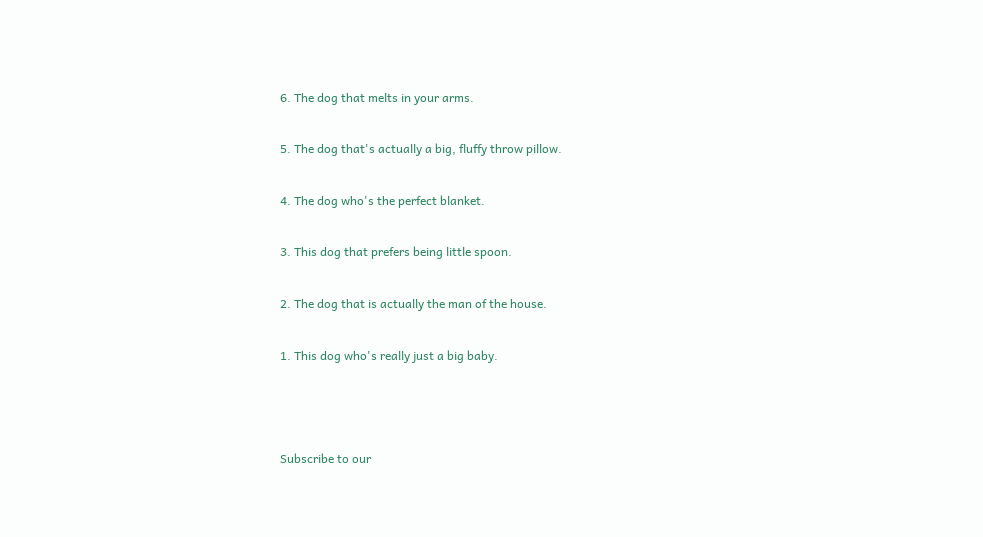6. The dog that melts in your arms.

5. The dog that's actually a big, fluffy throw pillow.

4. The dog who's the perfect blanket.

3. This dog that prefers being little spoon.

2. The dog that is actually the man of the house.

1. This dog who's really just a big baby.



Subscribe to our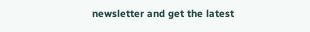newsletter and get the latest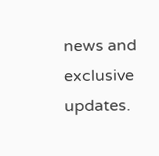news and exclusive updates.